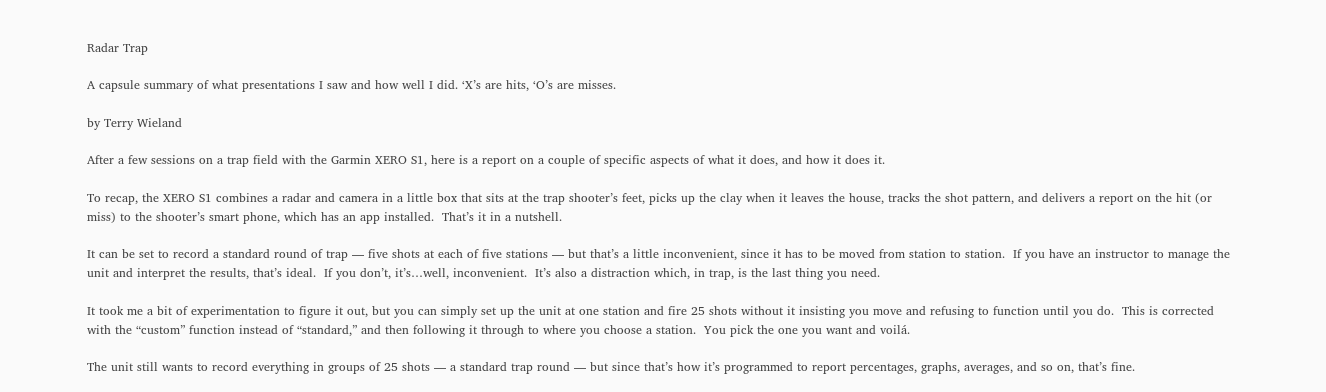Radar Trap

A capsule summary of what presentations I saw and how well I did. ‘X’s are hits, ‘O’s are misses.

by Terry Wieland

After a few sessions on a trap field with the Garmin XERO S1, here is a report on a couple of specific aspects of what it does, and how it does it.

To recap, the XERO S1 combines a radar and camera in a little box that sits at the trap shooter’s feet, picks up the clay when it leaves the house, tracks the shot pattern, and delivers a report on the hit (or miss) to the shooter’s smart phone, which has an app installed.  That’s it in a nutshell.

It can be set to record a standard round of trap — five shots at each of five stations — but that’s a little inconvenient, since it has to be moved from station to station.  If you have an instructor to manage the unit and interpret the results, that’s ideal.  If you don’t, it’s…well, inconvenient.  It’s also a distraction which, in trap, is the last thing you need.

It took me a bit of experimentation to figure it out, but you can simply set up the unit at one station and fire 25 shots without it insisting you move and refusing to function until you do.  This is corrected with the “custom” function instead of “standard,” and then following it through to where you choose a station.  You pick the one you want and voilá.

The unit still wants to record everything in groups of 25 shots — a standard trap round — but since that’s how it’s programmed to report percentages, graphs, averages, and so on, that’s fine.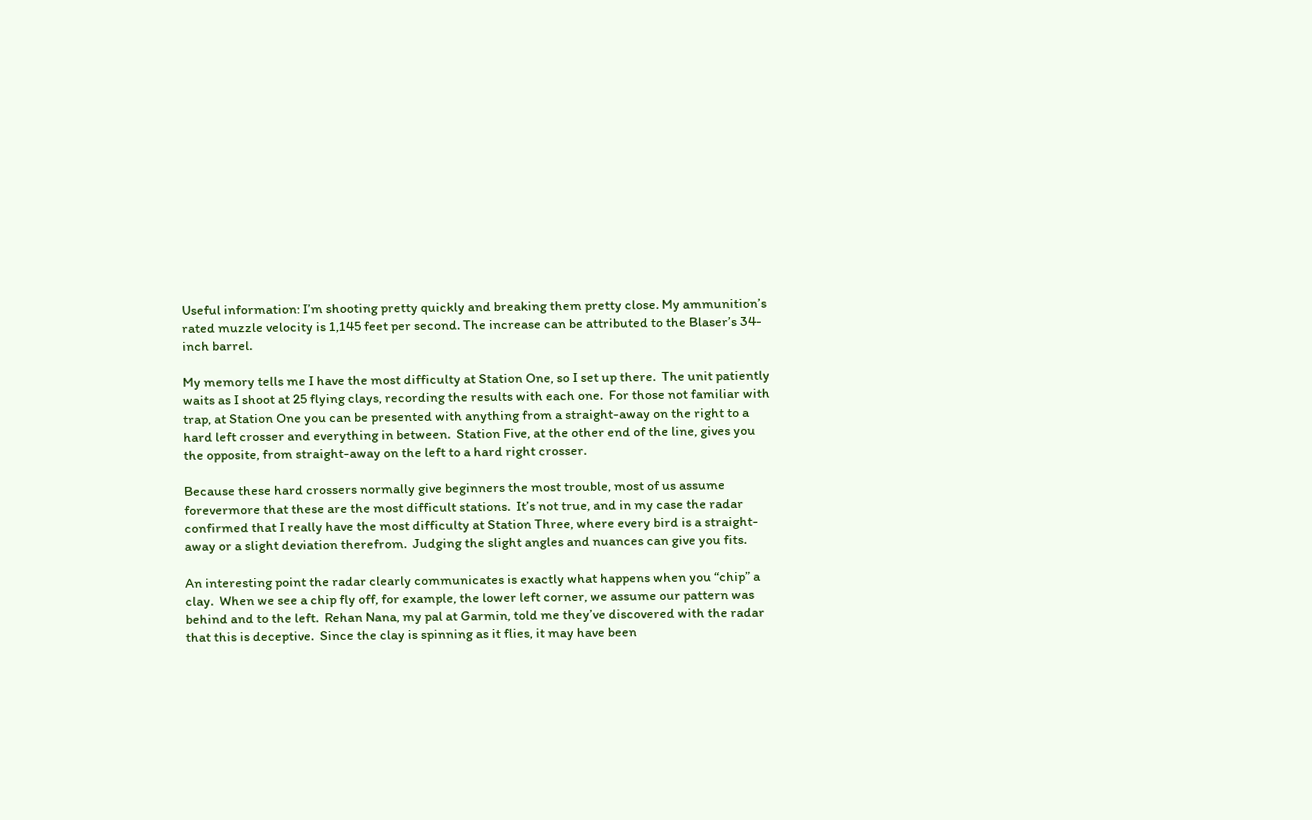Useful information: I’m shooting pretty quickly and breaking them pretty close. My ammunition’s rated muzzle velocity is 1,145 feet per second. The increase can be attributed to the Blaser’s 34-inch barrel.

My memory tells me I have the most difficulty at Station One, so I set up there.  The unit patiently waits as I shoot at 25 flying clays, recording the results with each one.  For those not familiar with trap, at Station One you can be presented with anything from a straight-away on the right to a hard left crosser and everything in between.  Station Five, at the other end of the line, gives you the opposite, from straight-away on the left to a hard right crosser.

Because these hard crossers normally give beginners the most trouble, most of us assume forevermore that these are the most difficult stations.  It’s not true, and in my case the radar confirmed that I really have the most difficulty at Station Three, where every bird is a straight-away or a slight deviation therefrom.  Judging the slight angles and nuances can give you fits.

An interesting point the radar clearly communicates is exactly what happens when you “chip” a clay.  When we see a chip fly off, for example, the lower left corner, we assume our pattern was behind and to the left.  Rehan Nana, my pal at Garmin, told me they’ve discovered with the radar that this is deceptive.  Since the clay is spinning as it flies, it may have been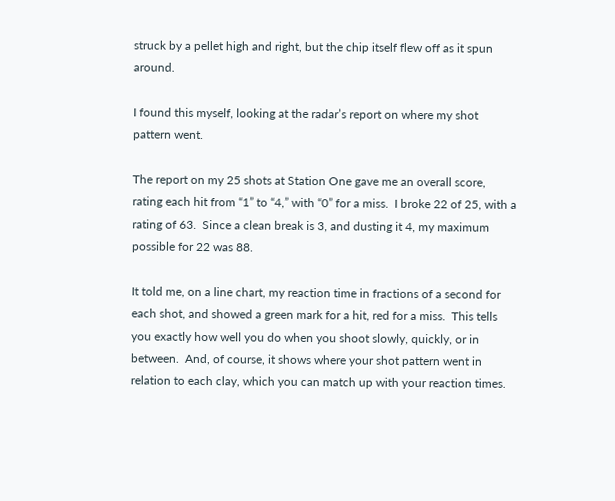struck by a pellet high and right, but the chip itself flew off as it spun around.

I found this myself, looking at the radar’s report on where my shot pattern went.

The report on my 25 shots at Station One gave me an overall score, rating each hit from “1” to “4,” with “0” for a miss.  I broke 22 of 25, with a rating of 63.  Since a clean break is 3, and dusting it 4, my maximum possible for 22 was 88.

It told me, on a line chart, my reaction time in fractions of a second for each shot, and showed a green mark for a hit, red for a miss.  This tells you exactly how well you do when you shoot slowly, quickly, or in between.  And, of course, it shows where your shot pattern went in relation to each clay, which you can match up with your reaction times.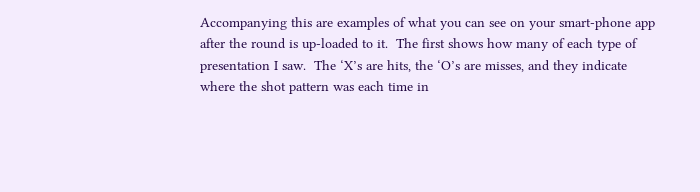Accompanying this are examples of what you can see on your smart-phone app after the round is up-loaded to it.  The first shows how many of each type of presentation I saw.  The ‘X’s are hits, the ‘O’s are misses, and they indicate where the shot pattern was each time in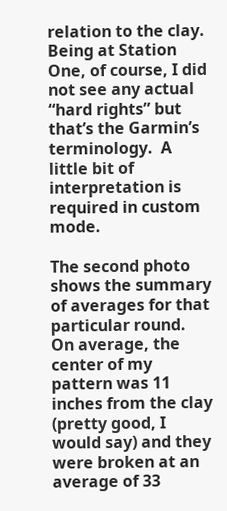relation to the clay.  Being at Station One, of course, I did not see any actual “hard rights” but that’s the Garmin’s terminology.  A little bit of interpretation is required in custom mode.

The second photo shows the summary of averages for that particular round.  On average, the center of my pattern was 11 inches from the clay (pretty good, I would say) and they were broken at an average of 33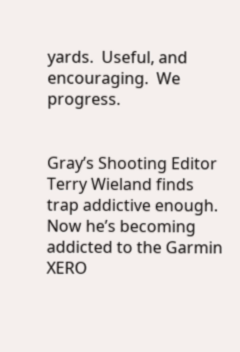yards.  Useful, and encouraging.  We progress.


Gray’s Shooting Editor Terry Wieland finds trap addictive enough. Now he’s becoming addicted to the Garmin XERO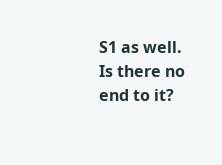S1 as well.  Is there no end to it?